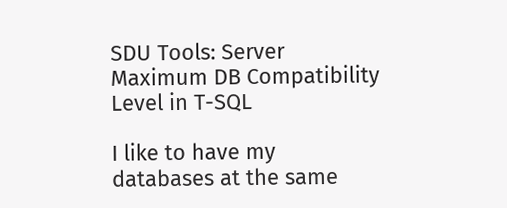SDU Tools: Server Maximum DB Compatibility Level in T-SQL

I like to have my databases at the same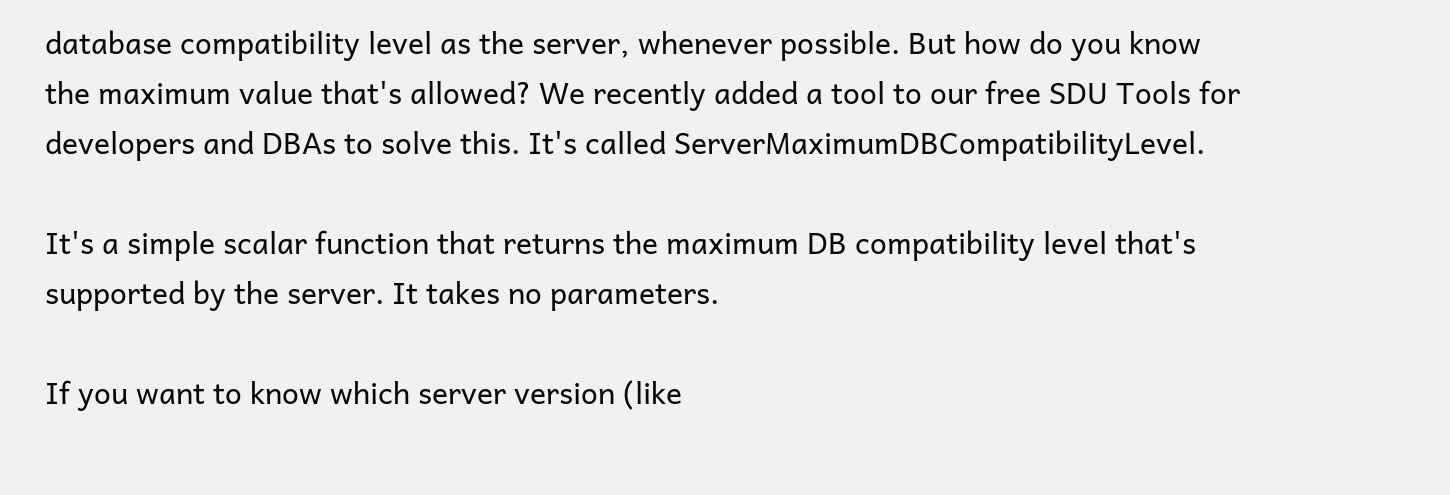database compatibility level as the server, whenever possible. But how do you know the maximum value that's allowed? We recently added a tool to our free SDU Tools for developers and DBAs to solve this. It's called ServerMaximumDBCompatibilityLevel.

It's a simple scalar function that returns the maximum DB compatibility level that's supported by the server. It takes no parameters.

If you want to know which server version (like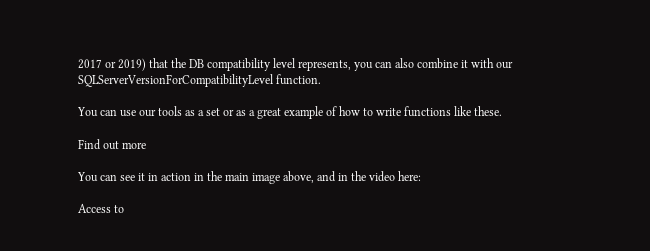2017 or 2019) that the DB compatibility level represents, you can also combine it with our SQLServerVersionForCompatibilityLevel function.

You can use our tools as a set or as a great example of how to write functions like these.

Find out more

You can see it in action in the main image above, and in the video here:

Access to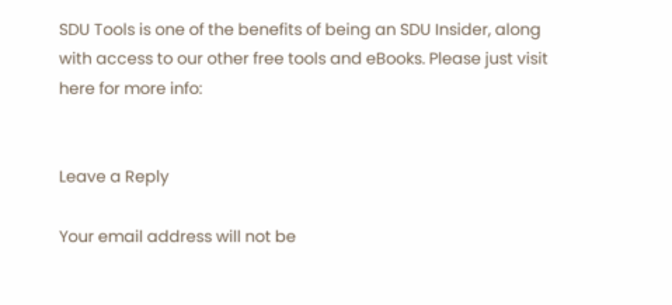SDU Tools is one of the benefits of being an SDU Insider, along with access to our other free tools and eBooks. Please just visit here for more info:


Leave a Reply

Your email address will not be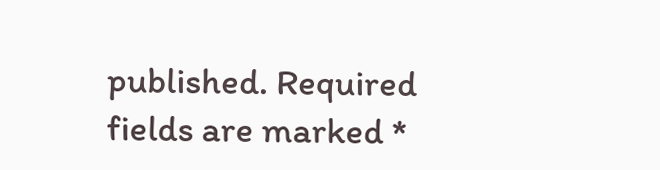published. Required fields are marked *